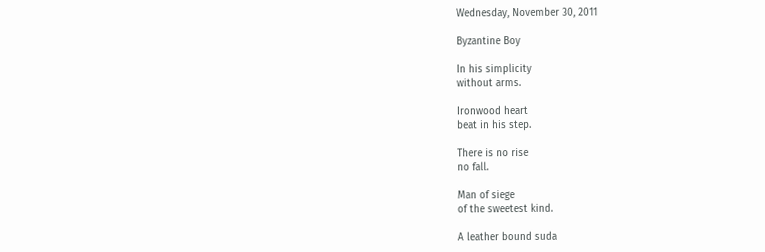Wednesday, November 30, 2011

Byzantine Boy

In his simplicity
without arms.

Ironwood heart
beat in his step.

There is no rise
no fall.

Man of siege
of the sweetest kind.

A leather bound suda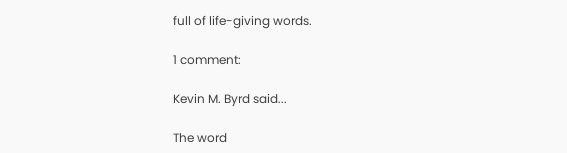full of life-giving words.

1 comment:

Kevin M. Byrd said...

The word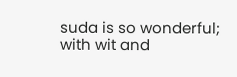suda is so wonderful; with wit and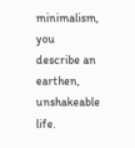minimalism, you describe an earthen, unshakeable life.